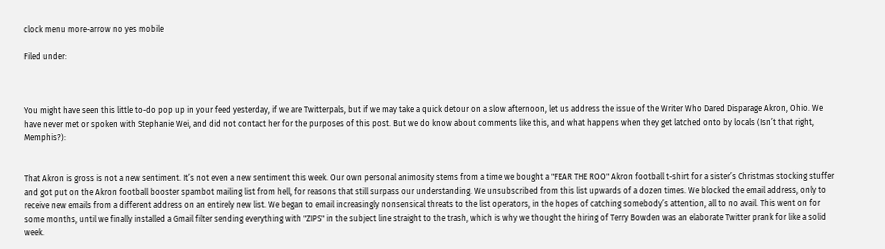clock menu more-arrow no yes mobile

Filed under:



You might have seen this little to-do pop up in your feed yesterday, if we are Twitterpals, but if we may take a quick detour on a slow afternoon, let us address the issue of the Writer Who Dared Disparage Akron, Ohio. We have never met or spoken with Stephanie Wei, and did not contact her for the purposes of this post. But we do know about comments like this, and what happens when they get latched onto by locals (Isn’t that right, Memphis?):


That Akron is gross is not a new sentiment. It’s not even a new sentiment this week. Our own personal animosity stems from a time we bought a "FEAR THE ROO" Akron football t-shirt for a sister’s Christmas stocking stuffer and got put on the Akron football booster spambot mailing list from hell, for reasons that still surpass our understanding. We unsubscribed from this list upwards of a dozen times. We blocked the email address, only to receive new emails from a different address on an entirely new list. We began to email increasingly nonsensical threats to the list operators, in the hopes of catching somebody’s attention, all to no avail. This went on for some months, until we finally installed a Gmail filter sending everything with "ZIPS" in the subject line straight to the trash, which is why we thought the hiring of Terry Bowden was an elaborate Twitter prank for like a solid week.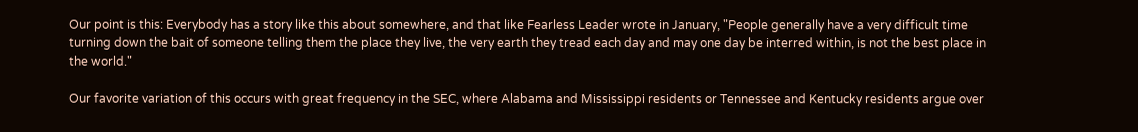Our point is this: Everybody has a story like this about somewhere, and that like Fearless Leader wrote in January, "People generally have a very difficult time turning down the bait of someone telling them the place they live, the very earth they tread each day and may one day be interred within, is not the best place in the world."

Our favorite variation of this occurs with great frequency in the SEC, where Alabama and Mississippi residents or Tennessee and Kentucky residents argue over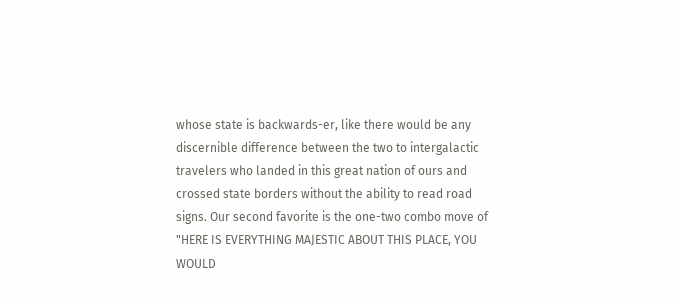whose state is backwards-er, like there would be any discernible difference between the two to intergalactic travelers who landed in this great nation of ours and crossed state borders without the ability to read road signs. Our second favorite is the one-two combo move of "HERE IS EVERYTHING MAJESTIC ABOUT THIS PLACE, YOU WOULD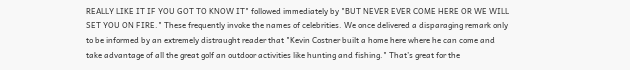REALLY LIKE IT IF YOU GOT TO KNOW IT" followed immediately by "BUT NEVER EVER COME HERE OR WE WILL SET YOU ON FIRE." These frequently invoke the names of celebrities. We once delivered a disparaging remark only to be informed by an extremely distraught reader that "Kevin Costner built a home here where he can come and take advantage of all the great golf an outdoor activities like hunting and fishing." That’s great for the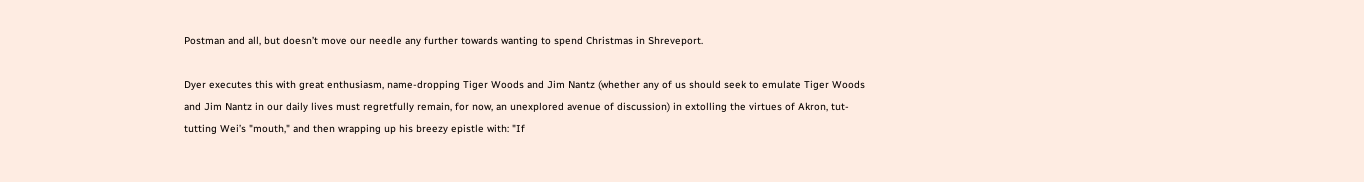Postman and all, but doesn’t move our needle any further towards wanting to spend Christmas in Shreveport.

Dyer executes this with great enthusiasm, name-dropping Tiger Woods and Jim Nantz (whether any of us should seek to emulate Tiger Woods and Jim Nantz in our daily lives must regretfully remain, for now, an unexplored avenue of discussion) in extolling the virtues of Akron, tut-tutting Wei’s "mouth," and then wrapping up his breezy epistle with: "If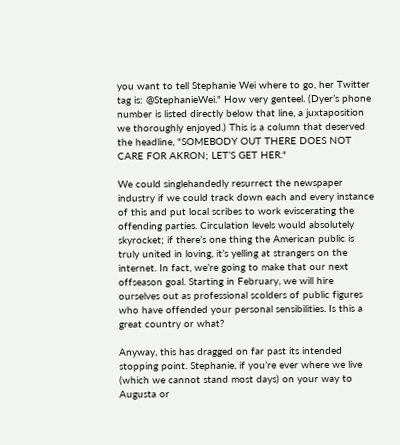you want to tell Stephanie Wei where to go, her Twitter tag is: @StephanieWei." How very genteel. (Dyer’s phone number is listed directly below that line, a juxtaposition we thoroughly enjoyed.) This is a column that deserved the headline, "SOMEBODY OUT THERE DOES NOT CARE FOR AKRON; LET’S GET HER."

We could singlehandedly resurrect the newspaper industry if we could track down each and every instance of this and put local scribes to work eviscerating the offending parties. Circulation levels would absolutely skyrocket; if there’s one thing the American public is truly united in loving, it’s yelling at strangers on the internet. In fact, we’re going to make that our next offseason goal. Starting in February, we will hire ourselves out as professional scolders of public figures who have offended your personal sensibilities. Is this a great country or what?

Anyway, this has dragged on far past its intended stopping point. Stephanie, if you’re ever where we live (which we cannot stand most days) on your way to Augusta or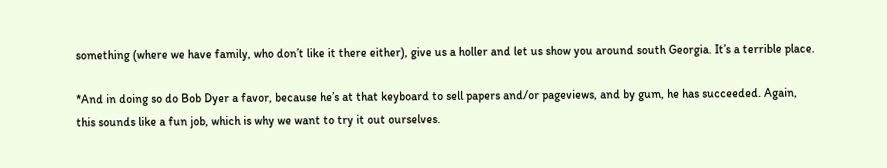something (where we have family, who don’t like it there either), give us a holler and let us show you around south Georgia. It’s a terrible place.

*And in doing so do Bob Dyer a favor, because he’s at that keyboard to sell papers and/or pageviews, and by gum, he has succeeded. Again, this sounds like a fun job, which is why we want to try it out ourselves.